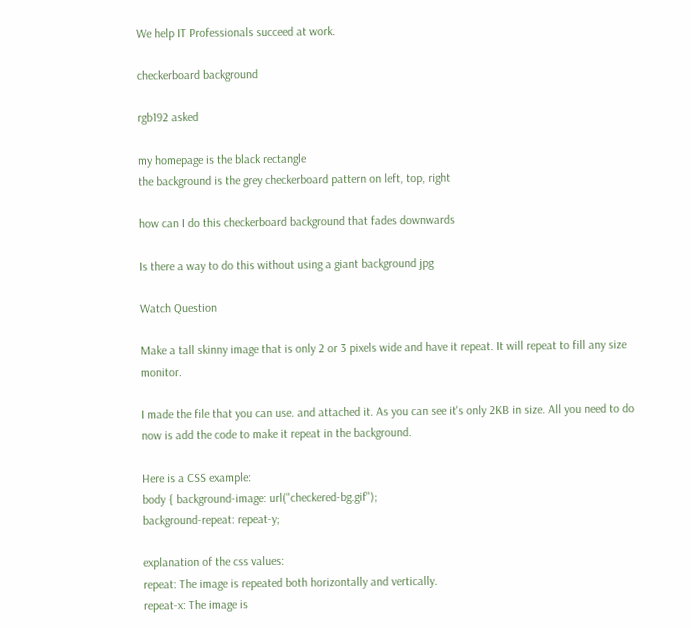We help IT Professionals succeed at work.

checkerboard background

rgb192 asked

my homepage is the black rectangle
the background is the grey checkerboard pattern on left, top, right

how can I do this checkerboard background that fades downwards

Is there a way to do this without using a giant background jpg

Watch Question

Make a tall skinny image that is only 2 or 3 pixels wide and have it repeat. It will repeat to fill any size monitor.

I made the file that you can use. and attached it. As you can see it's only 2KB in size. All you need to do now is add the code to make it repeat in the background.

Here is a CSS example:
body { background-image: url("checkered-bg.gif");
background-repeat: repeat-y;

explanation of the css values:
repeat: The image is repeated both horizontally and vertically.
repeat-x: The image is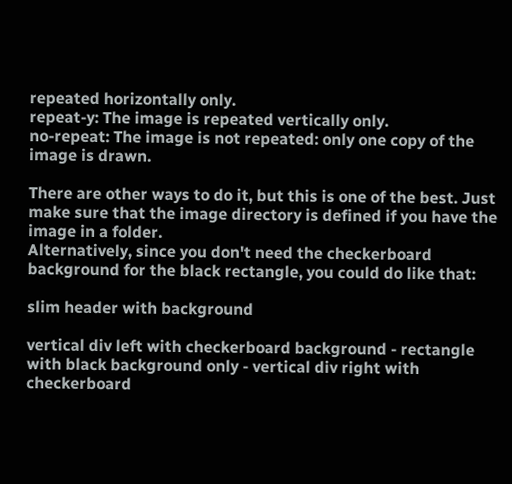repeated horizontally only.
repeat-y: The image is repeated vertically only.
no-repeat: The image is not repeated: only one copy of the image is drawn.

There are other ways to do it, but this is one of the best. Just make sure that the image directory is defined if you have the image in a folder.
Alternatively, since you don't need the checkerboard background for the black rectangle, you could do like that:

slim header with background

vertical div left with checkerboard background - rectangle with black background only - vertical div right with checkerboard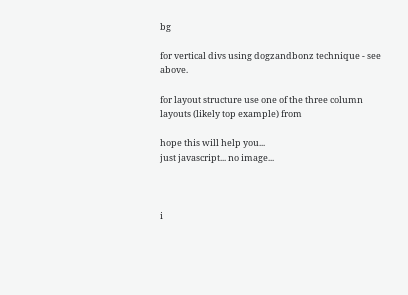bg

for vertical divs using dogzandbonz technique - see above.

for layout structure use one of the three column layouts (likely top example) from

hope this will help you...
just javascript... no image...



i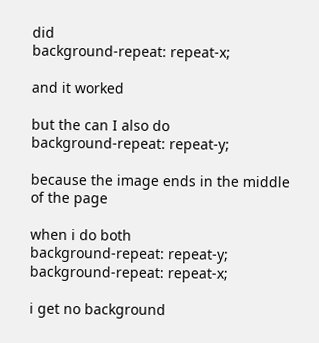did
background-repeat: repeat-x;

and it worked

but the can I also do
background-repeat: repeat-y;

because the image ends in the middle of the page

when i do both
background-repeat: repeat-y;
background-repeat: repeat-x;

i get no background